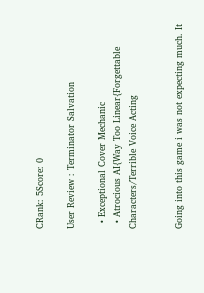CRank: 5Score: 0

User Review : Terminator Salvation

  • Exceptional Cover Mechanic
  • Atrocious AI{Way Too Linear{Forgettable Characters/Terrible Voice Acting


Going into this game i was not expecting much. It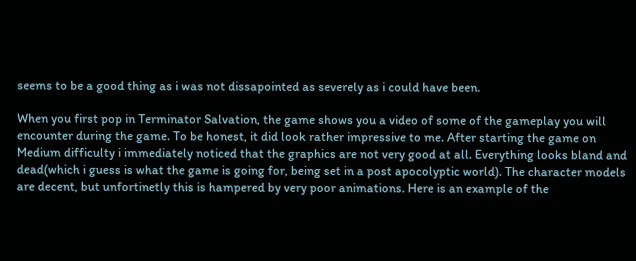seems to be a good thing as i was not dissapointed as severely as i could have been.

When you first pop in Terminator Salvation, the game shows you a video of some of the gameplay you will encounter during the game. To be honest, it did look rather impressive to me. After starting the game on Medium difficulty i immediately noticed that the graphics are not very good at all. Everything looks bland and dead(which i guess is what the game is going for, being set in a post apocolyptic world). The character models are decent, but unfortinetly this is hampered by very poor animations. Here is an example of the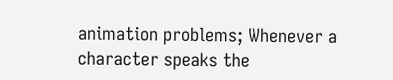animation problems; Whenever a character speaks the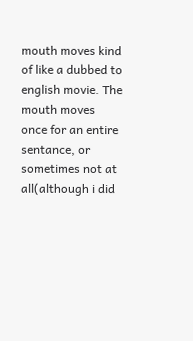mouth moves kind of like a dubbed to english movie. The mouth moves once for an entire sentance, or sometimes not at all(although i did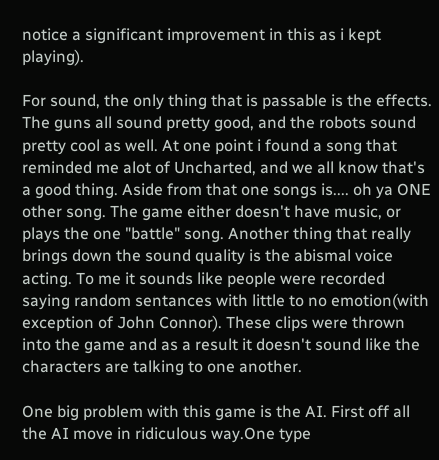notice a significant improvement in this as i kept playing).

For sound, the only thing that is passable is the effects. The guns all sound pretty good, and the robots sound pretty cool as well. At one point i found a song that reminded me alot of Uncharted, and we all know that's a good thing. Aside from that one songs is.... oh ya ONE other song. The game either doesn't have music, or plays the one "battle" song. Another thing that really brings down the sound quality is the abismal voice acting. To me it sounds like people were recorded saying random sentances with little to no emotion(with exception of John Connor). These clips were thrown into the game and as a result it doesn't sound like the characters are talking to one another.

One big problem with this game is the AI. First off all the AI move in ridiculous way.One type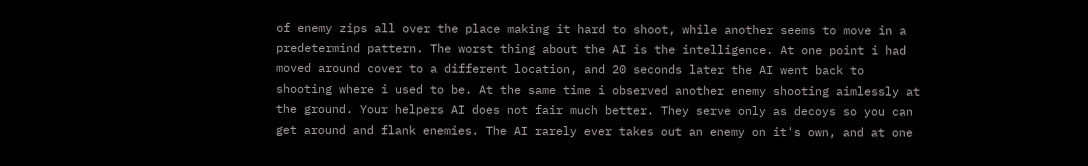of enemy zips all over the place making it hard to shoot, while another seems to move in a predetermind pattern. The worst thing about the AI is the intelligence. At one point i had moved around cover to a different location, and 20 seconds later the AI went back to shooting where i used to be. At the same time i observed another enemy shooting aimlessly at the ground. Your helpers AI does not fair much better. They serve only as decoys so you can get around and flank enemies. The AI rarely ever takes out an enemy on it's own, and at one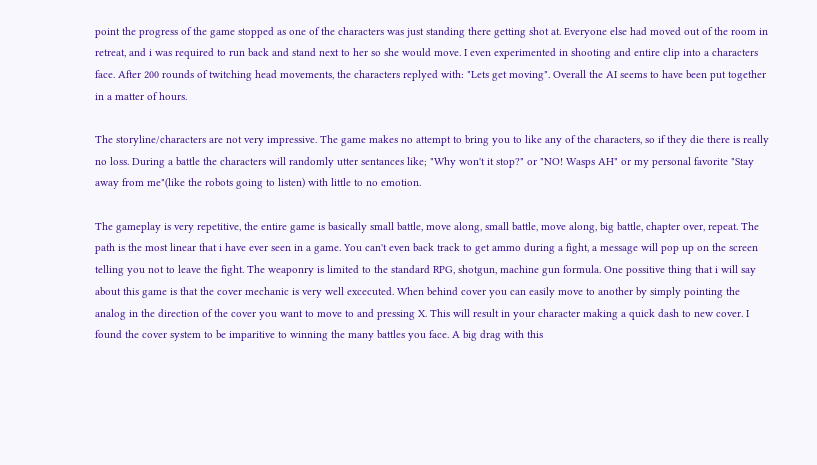point the progress of the game stopped as one of the characters was just standing there getting shot at. Everyone else had moved out of the room in retreat, and i was required to run back and stand next to her so she would move. I even experimented in shooting and entire clip into a characters face. After 200 rounds of twitching head movements, the characters replyed with: "Lets get moving". Overall the AI seems to have been put together in a matter of hours.

The storyline/characters are not very impressive. The game makes no attempt to bring you to like any of the characters, so if they die there is really no loss. During a battle the characters will randomly utter sentances like; "Why won't it stop?" or "NO! Wasps AH" or my personal favorite "Stay away from me"(like the robots going to listen) with little to no emotion.

The gameplay is very repetitive, the entire game is basically small battle, move along, small battle, move along, big battle, chapter over, repeat. The path is the most linear that i have ever seen in a game. You can't even back track to get ammo during a fight, a message will pop up on the screen telling you not to leave the fight. The weaponry is limited to the standard RPG, shotgun, machine gun formula. One possitive thing that i will say about this game is that the cover mechanic is very well excecuted. When behind cover you can easily move to another by simply pointing the analog in the direction of the cover you want to move to and pressing X. This will result in your character making a quick dash to new cover. I found the cover system to be imparitive to winning the many battles you face. A big drag with this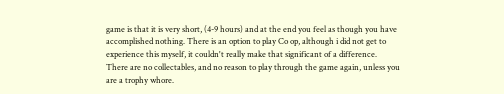game is that it is very short, (4-9 hours) and at the end you feel as though you have accomplished nothing. There is an option to play Co op, although i did not get to experience this myself, it couldn't really make that significant of a difference. There are no collectables, and no reason to play through the game again, unless you are a trophy whore.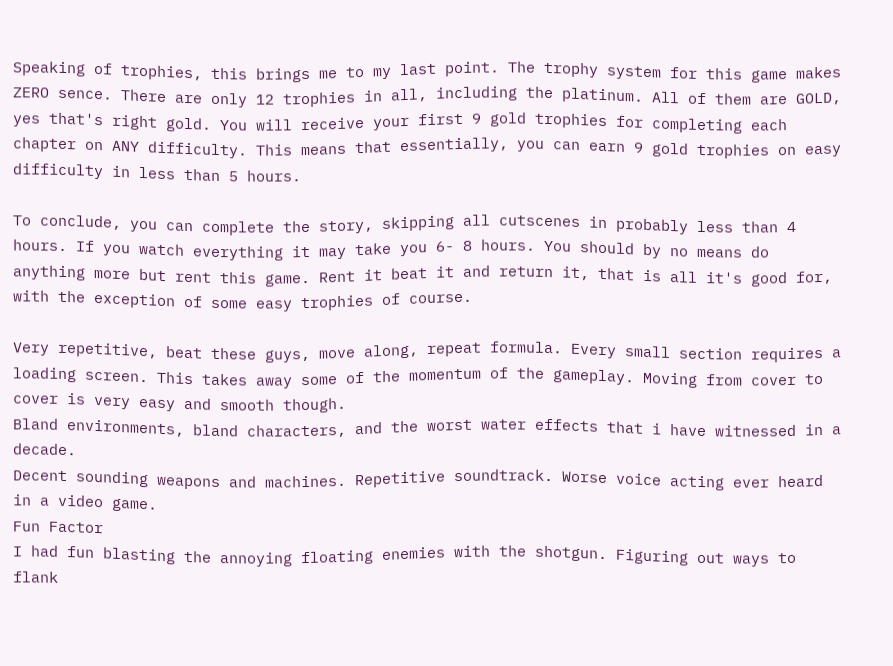Speaking of trophies, this brings me to my last point. The trophy system for this game makes ZERO sence. There are only 12 trophies in all, including the platinum. All of them are GOLD, yes that's right gold. You will receive your first 9 gold trophies for completing each chapter on ANY difficulty. This means that essentially, you can earn 9 gold trophies on easy difficulty in less than 5 hours.

To conclude, you can complete the story, skipping all cutscenes in probably less than 4 hours. If you watch everything it may take you 6- 8 hours. You should by no means do anything more but rent this game. Rent it beat it and return it, that is all it's good for, with the exception of some easy trophies of course.

Very repetitive, beat these guys, move along, repeat formula. Every small section requires a loading screen. This takes away some of the momentum of the gameplay. Moving from cover to cover is very easy and smooth though.
Bland environments, bland characters, and the worst water effects that i have witnessed in a decade.
Decent sounding weapons and machines. Repetitive soundtrack. Worse voice acting ever heard in a video game.
Fun Factor
I had fun blasting the annoying floating enemies with the shotgun. Figuring out ways to flank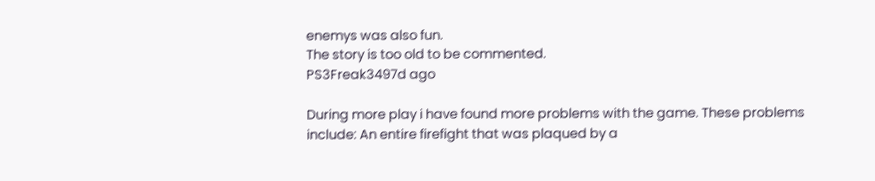enemys was also fun.
The story is too old to be commented.
PS3Freak3497d ago

During more play i have found more problems with the game. These problems include: An entire firefight that was plaqued by a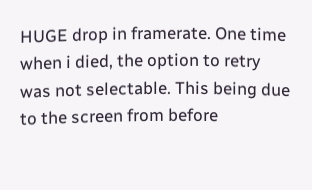HUGE drop in framerate. One time when i died, the option to retry was not selectable. This being due to the screen from before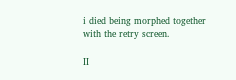i died being morphed together with the retry screen.

II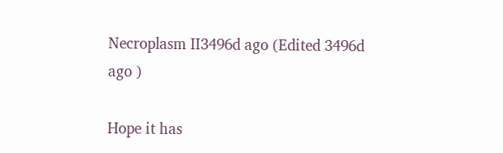Necroplasm II3496d ago (Edited 3496d ago )

Hope it has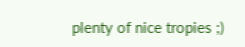plenty of nice tropies ;)